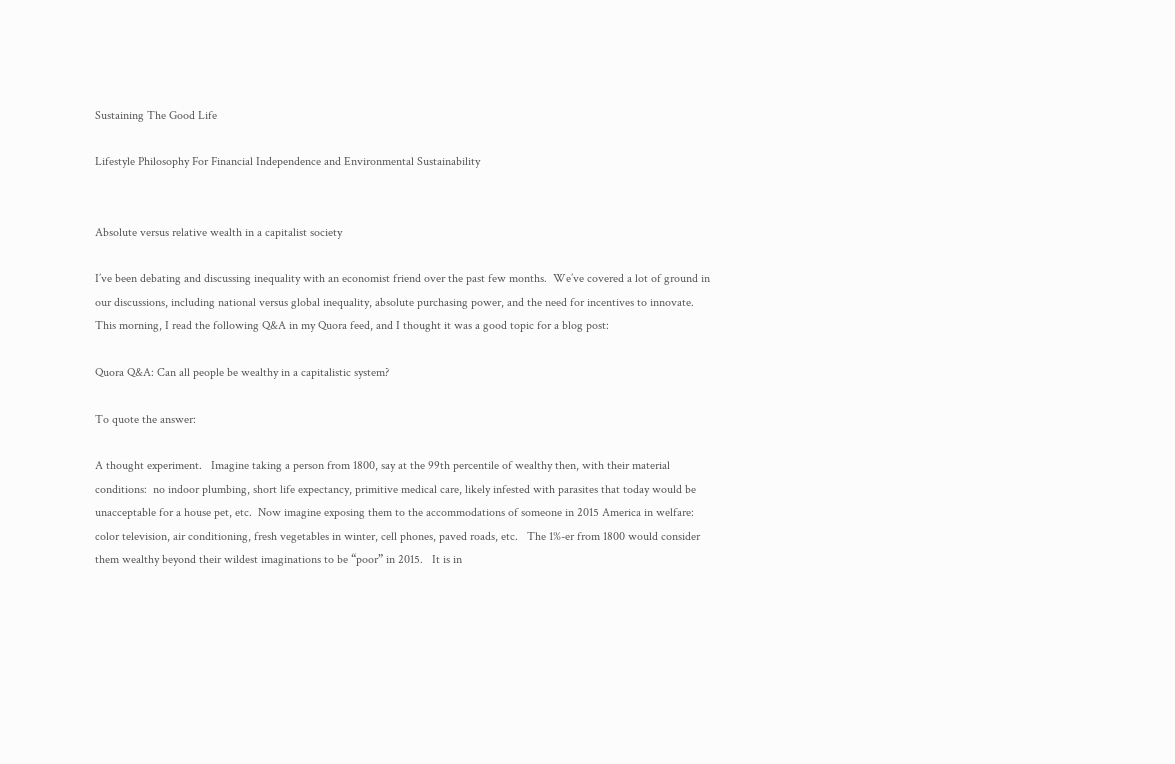Sustaining The Good Life

Lifestyle Philosophy For Financial Independence and Environmental Sustainability


Absolute versus relative wealth in a capitalist society

I’ve been debating and discussing inequality with an economist friend over the past few months.  We’ve covered a lot of ground in our discussions, including national versus global inequality, absolute purchasing power, and the need for incentives to innovate.  This morning, I read the following Q&A in my Quora feed, and I thought it was a good topic for a blog post:

Quora Q&A: Can all people be wealthy in a capitalistic system?

To quote the answer:

A thought experiment.   Imagine taking a person from 1800, say at the 99th percentile of wealthy then, with their material conditions:  no indoor plumbing, short life expectancy, primitive medical care, likely infested with parasites that today would be unacceptable for a house pet, etc.  Now imagine exposing them to the accommodations of someone in 2015 America in welfare:   color television, air conditioning, fresh vegetables in winter, cell phones, paved roads, etc.   The 1%-er from 1800 would consider them wealthy beyond their wildest imaginations to be “poor” in 2015.   It is in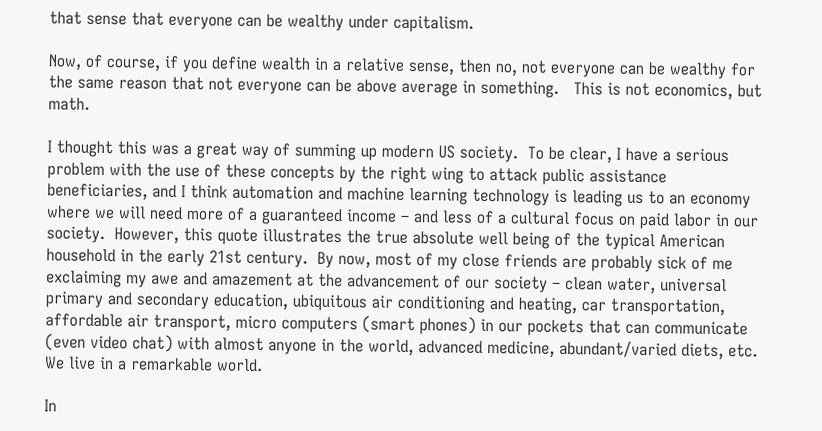that sense that everyone can be wealthy under capitalism.

Now, of course, if you define wealth in a relative sense, then no, not everyone can be wealthy for the same reason that not everyone can be above average in something.   This is not economics, but math.

I thought this was a great way of summing up modern US society.  To be clear, I have a serious problem with the use of these concepts by the right wing to attack public assistance beneficiaries, and I think automation and machine learning technology is leading us to an economy where we will need more of a guaranteed income – and less of a cultural focus on paid labor in our society.  However, this quote illustrates the true absolute well being of the typical American household in the early 21st century.  By now, most of my close friends are probably sick of me exclaiming my awe and amazement at the advancement of our society – clean water, universal primary and secondary education, ubiquitous air conditioning and heating, car transportation, affordable air transport, micro computers (smart phones) in our pockets that can communicate (even video chat) with almost anyone in the world, advanced medicine, abundant/varied diets, etc.  We live in a remarkable world.

In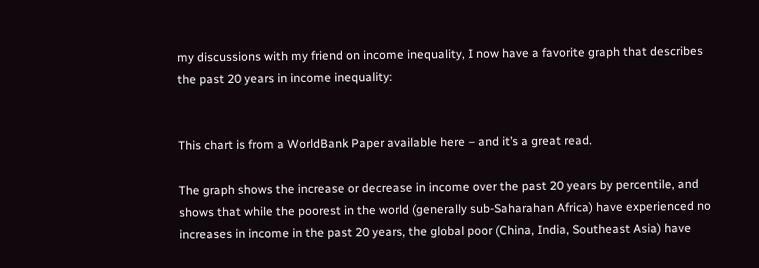my discussions with my friend on income inequality, I now have a favorite graph that describes the past 20 years in income inequality:


This chart is from a WorldBank Paper available here – and it’s a great read.

The graph shows the increase or decrease in income over the past 20 years by percentile, and shows that while the poorest in the world (generally sub-Saharahan Africa) have experienced no increases in income in the past 20 years, the global poor (China, India, Southeast Asia) have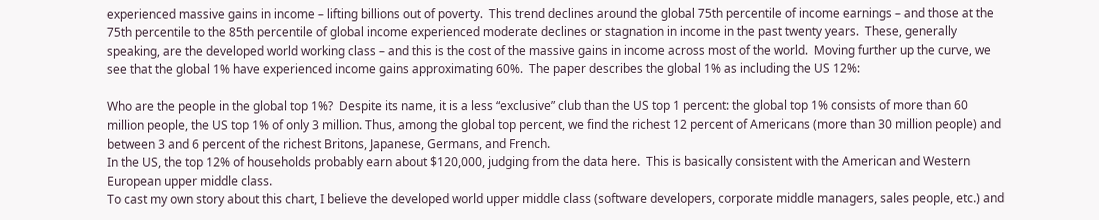experienced massive gains in income – lifting billions out of poverty.  This trend declines around the global 75th percentile of income earnings – and those at the 75th percentile to the 85th percentile of global income experienced moderate declines or stagnation in income in the past twenty years.  These, generally speaking, are the developed world working class – and this is the cost of the massive gains in income across most of the world.  Moving further up the curve, we see that the global 1% have experienced income gains approximating 60%.  The paper describes the global 1% as including the US 12%:

Who are the people in the global top 1%?  Despite its name, it is a less “exclusive” club than the US top 1 percent: the global top 1% consists of more than 60 million people, the US top 1% of only 3 million. Thus, among the global top percent, we find the richest 12 percent of Americans (more than 30 million people) and between 3 and 6 percent of the richest Britons, Japanese, Germans, and French.
In the US, the top 12% of households probably earn about $120,000, judging from the data here.  This is basically consistent with the American and Western European upper middle class.
To cast my own story about this chart, I believe the developed world upper middle class (software developers, corporate middle managers, sales people, etc.) and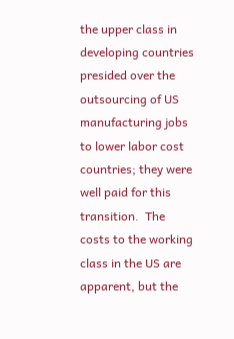the upper class in developing countries presided over the outsourcing of US manufacturing jobs to lower labor cost countries; they were well paid for this transition.  The costs to the working class in the US are apparent, but the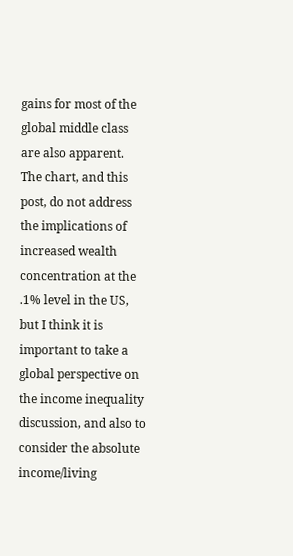gains for most of the global middle class are also apparent.  The chart, and this post, do not address the implications of increased wealth concentration at the .1% level in the US, but I think it is important to take a global perspective on the income inequality discussion, and also to consider the absolute income/living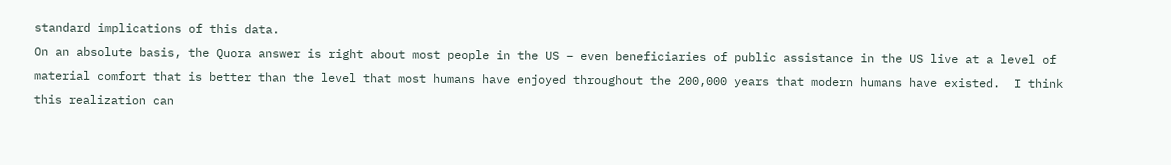standard implications of this data.
On an absolute basis, the Quora answer is right about most people in the US – even beneficiaries of public assistance in the US live at a level of material comfort that is better than the level that most humans have enjoyed throughout the 200,000 years that modern humans have existed.  I think this realization can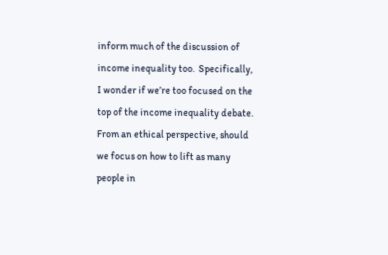inform much of the discussion of income inequality too.  Specifically, I wonder if we’re too focused on the top of the income inequality debate.  From an ethical perspective, should we focus on how to lift as many people in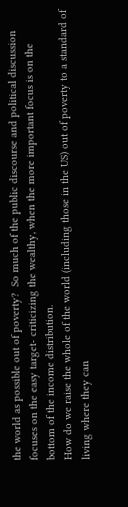the world as possible out of poverty?  So much of the public discourse and political discussion focuses on the easy target- criticizing the wealthy, when the more important focus is on the bottom of the income distribution.
How do we raise the whole of the world (including those in the US) out of poverty to a standard of living where they can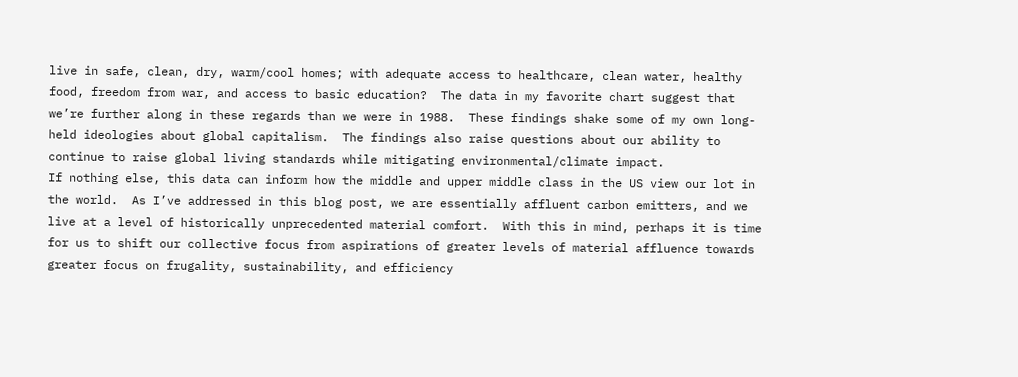live in safe, clean, dry, warm/cool homes; with adequate access to healthcare, clean water, healthy food, freedom from war, and access to basic education?  The data in my favorite chart suggest that we’re further along in these regards than we were in 1988.  These findings shake some of my own long-held ideologies about global capitalism.  The findings also raise questions about our ability to continue to raise global living standards while mitigating environmental/climate impact.
If nothing else, this data can inform how the middle and upper middle class in the US view our lot in the world.  As I’ve addressed in this blog post, we are essentially affluent carbon emitters, and we live at a level of historically unprecedented material comfort.  With this in mind, perhaps it is time for us to shift our collective focus from aspirations of greater levels of material affluence towards greater focus on frugality, sustainability, and efficiency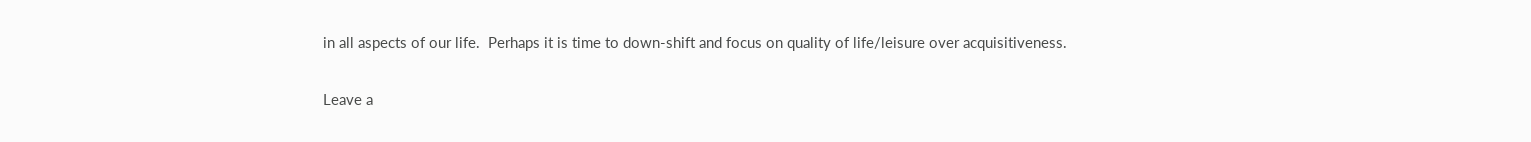in all aspects of our life.  Perhaps it is time to down-shift and focus on quality of life/leisure over acquisitiveness.

Leave a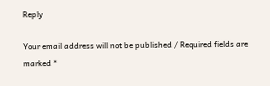Reply

Your email address will not be published / Required fields are marked *